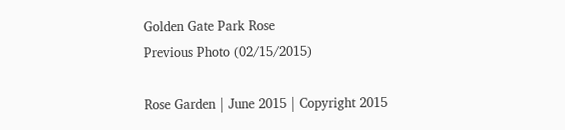Golden Gate Park Rose
Previous Photo (02/15/2015)

Rose Garden | June 2015 | Copyright 2015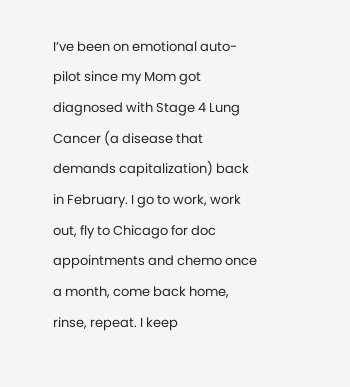I’ve been on emotional auto-pilot since my Mom got diagnosed with Stage 4 Lung Cancer (a disease that demands capitalization) back in February. I go to work, work out, fly to Chicago for doc appointments and chemo once a month, come back home, rinse, repeat. I keep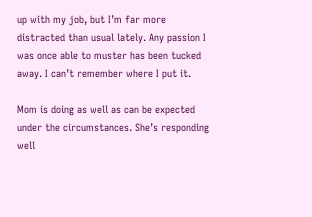up with my job, but I’m far more distracted than usual lately. Any passion I was once able to muster has been tucked away. I can’t remember where I put it.

Mom is doing as well as can be expected under the circumstances. She’s responding well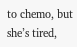to chemo, but she’s tired,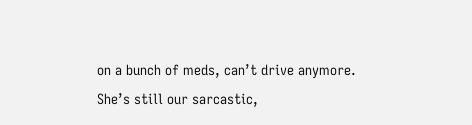on a bunch of meds, can’t drive anymore. She’s still our sarcastic,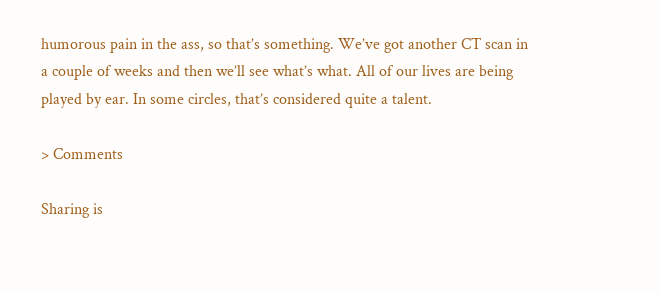humorous pain in the ass, so that’s something. We’ve got another CT scan in a couple of weeks and then we’ll see what’s what. All of our lives are being played by ear. In some circles, that’s considered quite a talent.

> Comments

Sharing is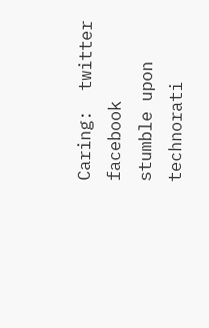Caring:  twitter   facebook   stumble upon   technorati